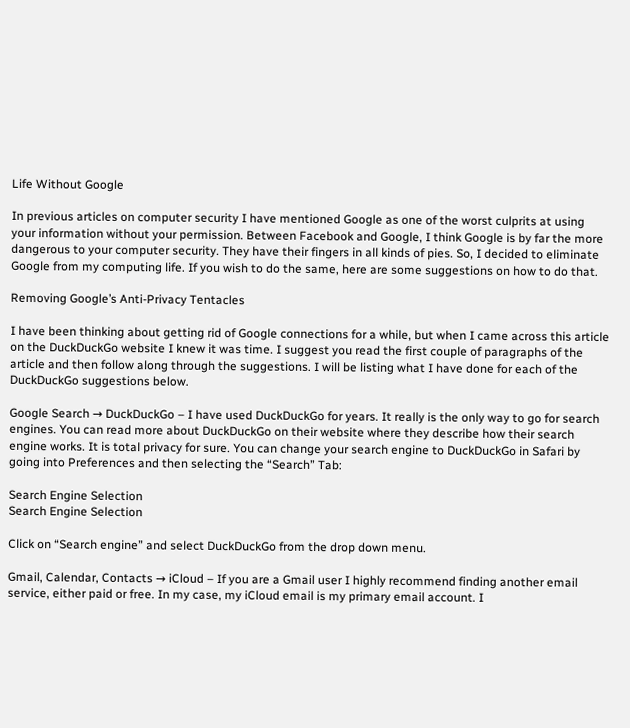Life Without Google

In previous articles on computer security I have mentioned Google as one of the worst culprits at using your information without your permission. Between Facebook and Google, I think Google is by far the more dangerous to your computer security. They have their fingers in all kinds of pies. So, I decided to eliminate Google from my computing life. If you wish to do the same, here are some suggestions on how to do that.

Removing Google’s Anti-Privacy Tentacles

I have been thinking about getting rid of Google connections for a while, but when I came across this article on the DuckDuckGo website I knew it was time. I suggest you read the first couple of paragraphs of the article and then follow along through the suggestions. I will be listing what I have done for each of the DuckDuckGo suggestions below.

Google Search → DuckDuckGo – I have used DuckDuckGo for years. It really is the only way to go for search engines. You can read more about DuckDuckGo on their website where they describe how their search engine works. It is total privacy for sure. You can change your search engine to DuckDuckGo in Safari by going into Preferences and then selecting the “Search” Tab:

Search Engine Selection
Search Engine Selection

Click on “Search engine” and select DuckDuckGo from the drop down menu.

Gmail, Calendar, Contacts → iCloud – If you are a Gmail user I highly recommend finding another email service, either paid or free. In my case, my iCloud email is my primary email account. I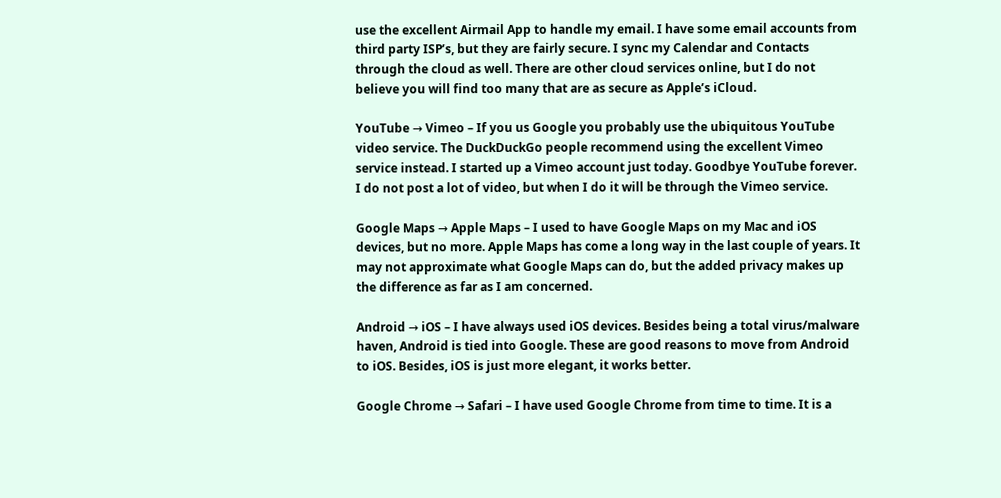use the excellent Airmail App to handle my email. I have some email accounts from third party ISP’s, but they are fairly secure. I sync my Calendar and Contacts through the cloud as well. There are other cloud services online, but I do not believe you will find too many that are as secure as Apple’s iCloud.

YouTube → Vimeo – If you us Google you probably use the ubiquitous YouTube video service. The DuckDuckGo people recommend using the excellent Vimeo service instead. I started up a Vimeo account just today. Goodbye YouTube forever. I do not post a lot of video, but when I do it will be through the Vimeo service.

Google Maps → Apple Maps – I used to have Google Maps on my Mac and iOS devices, but no more. Apple Maps has come a long way in the last couple of years. It may not approximate what Google Maps can do, but the added privacy makes up the difference as far as I am concerned.

Android → iOS – I have always used iOS devices. Besides being a total virus/malware haven, Android is tied into Google. These are good reasons to move from Android to iOS. Besides, iOS is just more elegant, it works better.

Google Chrome → Safari – I have used Google Chrome from time to time. It is a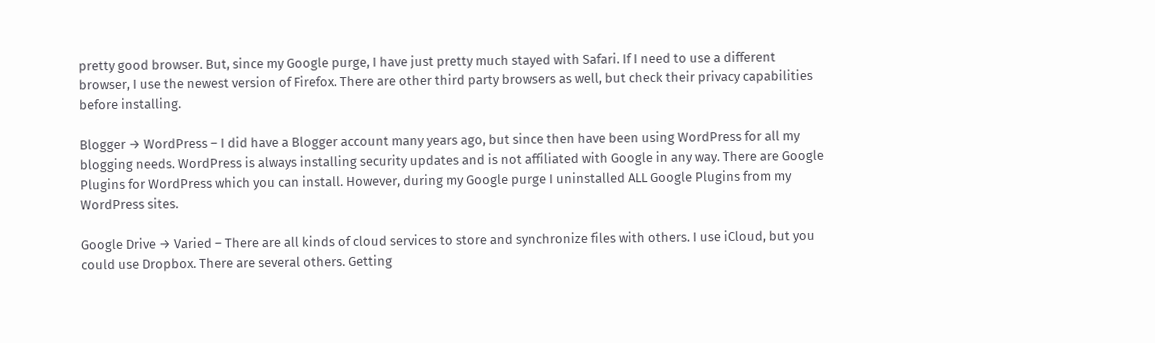pretty good browser. But, since my Google purge, I have just pretty much stayed with Safari. If I need to use a different browser, I use the newest version of Firefox. There are other third party browsers as well, but check their privacy capabilities before installing.

Blogger → WordPress – I did have a Blogger account many years ago, but since then have been using WordPress for all my blogging needs. WordPress is always installing security updates and is not affiliated with Google in any way. There are Google Plugins for WordPress which you can install. However, during my Google purge I uninstalled ALL Google Plugins from my WordPress sites.

Google Drive → Varied – There are all kinds of cloud services to store and synchronize files with others. I use iCloud, but you could use Dropbox. There are several others. Getting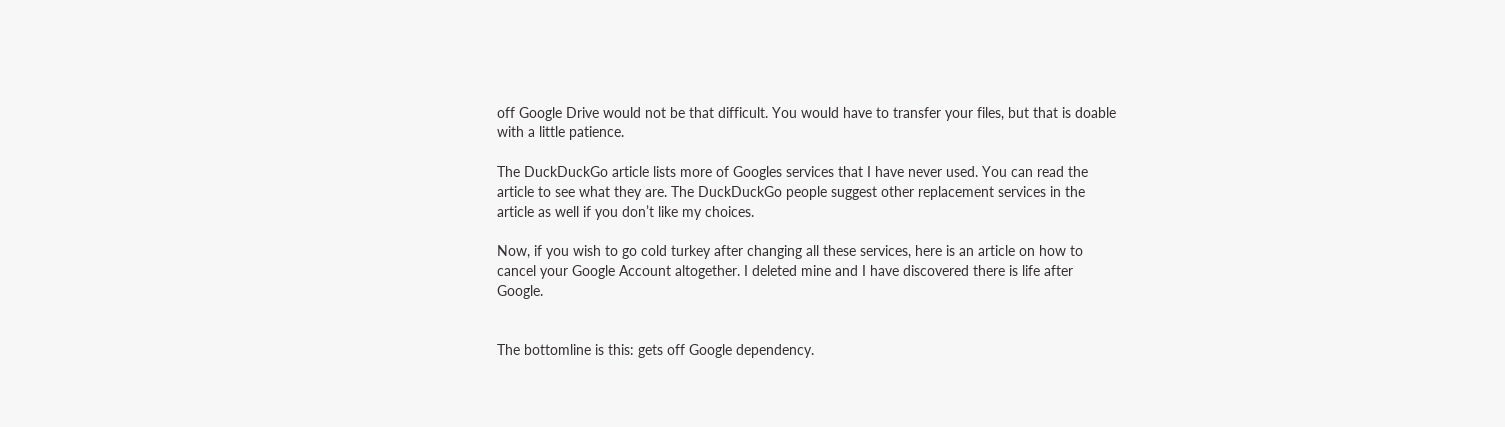off Google Drive would not be that difficult. You would have to transfer your files, but that is doable with a little patience.

The DuckDuckGo article lists more of Googles services that I have never used. You can read the article to see what they are. The DuckDuckGo people suggest other replacement services in the article as well if you don’t like my choices.

Now, if you wish to go cold turkey after changing all these services, here is an article on how to cancel your Google Account altogether. I deleted mine and I have discovered there is life after Google.


The bottomline is this: gets off Google dependency.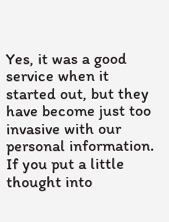Yes, it was a good service when it started out, but they have become just too invasive with our personal information. If you put a little thought into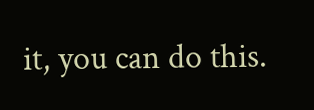it, you can do this.